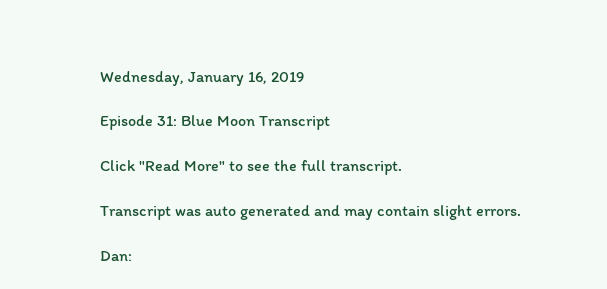Wednesday, January 16, 2019

Episode 31: Blue Moon Transcript

Click "Read More" to see the full transcript.

Transcript was auto generated and may contain slight errors.

Dan: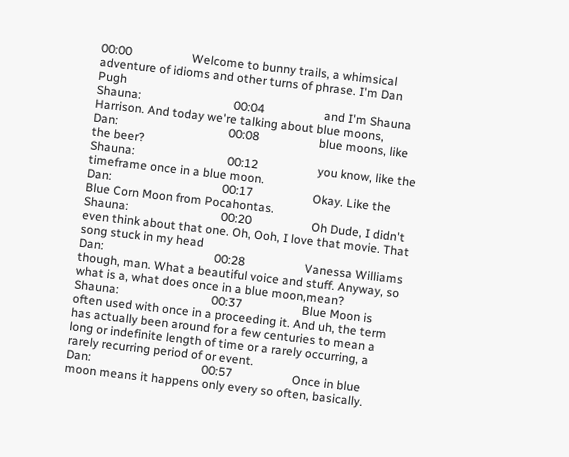00:00                    Welcome to bunny trails, a whimsical adventure of idioms and other turns of phrase. I'm Dan Pugh
Shauna:                               00:04                    and I'm Shauna Harrison. And today we're talking about blue moons,
Dan:                                     00:08                    blue moons, like the beer?
Shauna:                               00:12                    you know, like the timeframe once in a blue moon.
Dan:                                     00:17                    Okay. Like the Blue Corn Moon from Pocahontas.
Shauna:                               00:20                    Oh Dude, I didn't even think about that one. Oh, Ooh, I love that movie. That song stuck in my head
Dan:                                     00:28                    Vanessa Williams though, man. What a beautiful voice and stuff. Anyway, so what is a, what does once in a blue moon,mean?
Shauna:                               00:37                    Blue Moon is often used with once in a proceeding it. And uh, the term has actually been around for a few centuries to mean a long or indefinite length of time or a rarely occurring, a rarely recurring period of or event.
Dan:                                     00:57                    Once in blue moon means it happens only every so often, basically.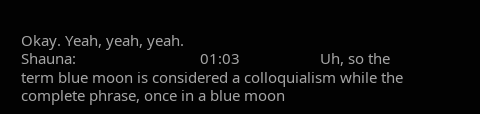Okay. Yeah, yeah, yeah.
Shauna:                               01:03                    Uh, so the term blue moon is considered a colloquialism while the complete phrase, once in a blue moon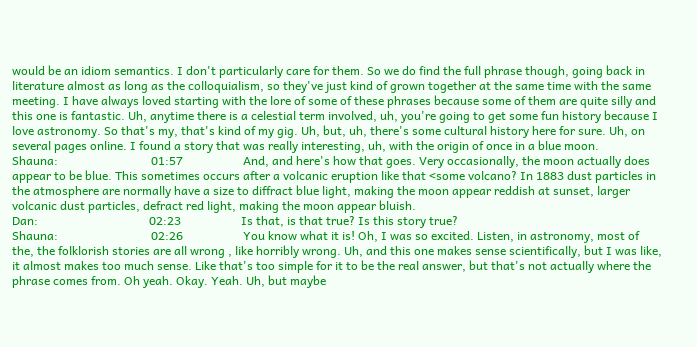would be an idiom semantics. I don't particularly care for them. So we do find the full phrase though, going back in literature almost as long as the colloquialism, so they've just kind of grown together at the same time with the same meeting. I have always loved starting with the lore of some of these phrases because some of them are quite silly and this one is fantastic. Uh, anytime there is a celestial term involved, uh, you're going to get some fun history because I love astronomy. So that's my, that's kind of my gig. Uh, but, uh, there's some cultural history here for sure. Uh, on several pages online. I found a story that was really interesting, uh, with the origin of once in a blue moon.
Shauna:                               01:57                    And, and here's how that goes. Very occasionally, the moon actually does appear to be blue. This sometimes occurs after a volcanic eruption like that <some volcano? In 1883 dust particles in the atmosphere are normally have a size to diffract blue light, making the moon appear reddish at sunset, larger volcanic dust particles, defract red light, making the moon appear bluish.
Dan:                                     02:23                    Is that, is that true? Is this story true?
Shauna:                               02:26                    You know what it is! Oh, I was so excited. Listen, in astronomy, most of the, the folklorish stories are all wrong , like horribly wrong. Uh, and this one makes sense scientifically, but I was like, it almost makes too much sense. Like that's too simple for it to be the real answer, but that's not actually where the phrase comes from. Oh yeah. Okay. Yeah. Uh, but maybe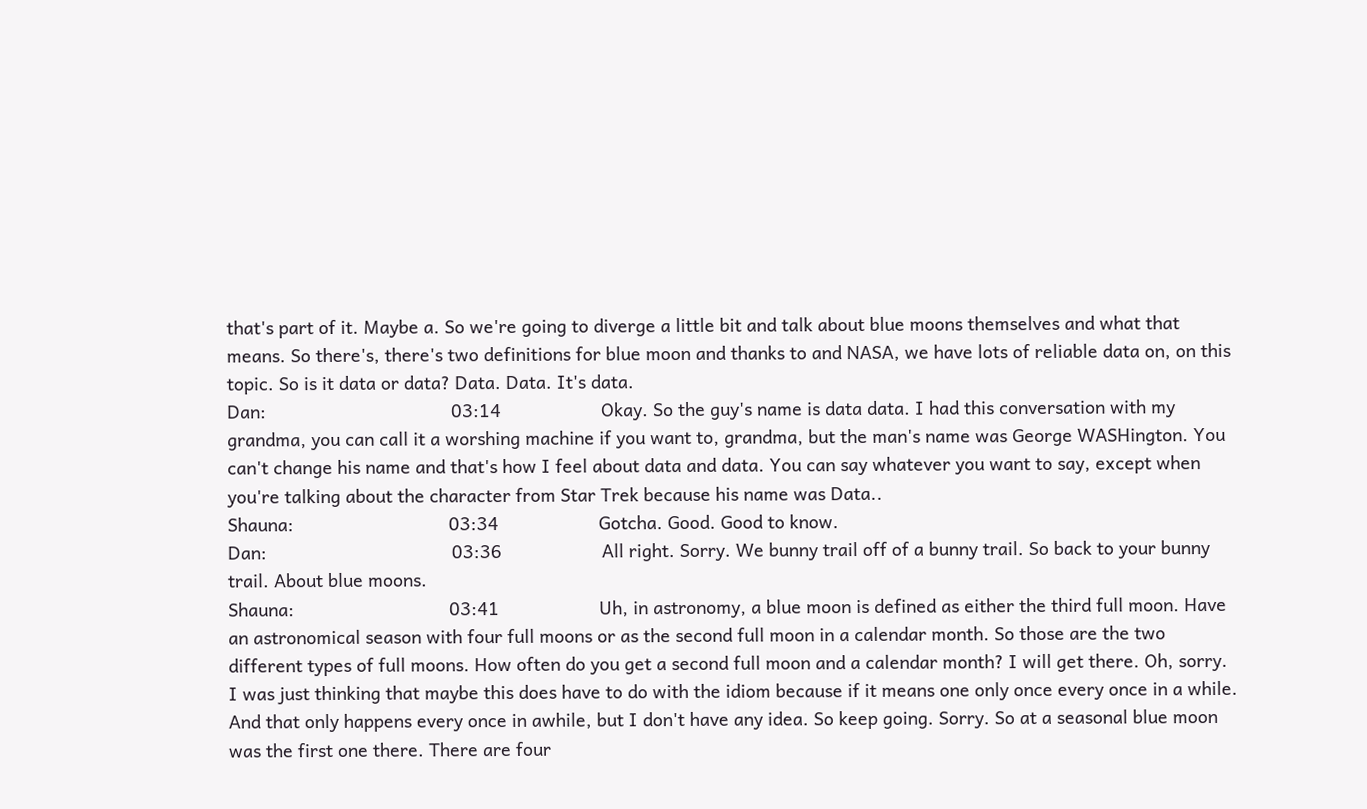that's part of it. Maybe a. So we're going to diverge a little bit and talk about blue moons themselves and what that means. So there's, there's two definitions for blue moon and thanks to and NASA, we have lots of reliable data on, on this topic. So is it data or data? Data. Data. It's data.
Dan:                                     03:14                    Okay. So the guy's name is data data. I had this conversation with my grandma, you can call it a worshing machine if you want to, grandma, but the man's name was George WASHington. You can't change his name and that's how I feel about data and data. You can say whatever you want to say, except when you're talking about the character from Star Trek because his name was Data..
Shauna:                               03:34                    Gotcha. Good. Good to know.
Dan:                                     03:36                    All right. Sorry. We bunny trail off of a bunny trail. So back to your bunny trail. About blue moons.
Shauna:                               03:41                    Uh, in astronomy, a blue moon is defined as either the third full moon. Have an astronomical season with four full moons or as the second full moon in a calendar month. So those are the two different types of full moons. How often do you get a second full moon and a calendar month? I will get there. Oh, sorry. I was just thinking that maybe this does have to do with the idiom because if it means one only once every once in a while. And that only happens every once in awhile, but I don't have any idea. So keep going. Sorry. So at a seasonal blue moon was the first one there. There are four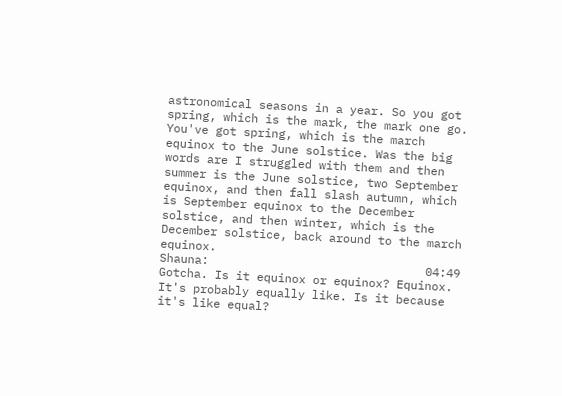astronomical seasons in a year. So you got spring, which is the mark, the mark one go. You've got spring, which is the march equinox to the June solstice. Was the big words are I struggled with them and then summer is the June solstice, two September equinox, and then fall slash autumn, which is September equinox to the December solstice, and then winter, which is the December solstice, back around to the march equinox.
Shauna:                               04:49                    Gotcha. Is it equinox or equinox? Equinox. It's probably equally like. Is it because it's like equal?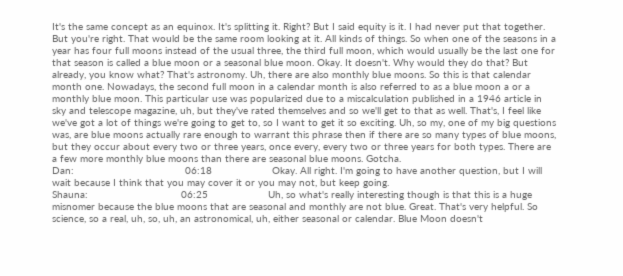It's the same concept as an equinox. It's splitting it. Right? But I said equity is it. I had never put that together. But you're right. That would be the same room looking at it. All kinds of things. So when one of the seasons in a year has four full moons instead of the usual three, the third full moon, which would usually be the last one for that season is called a blue moon or a seasonal blue moon. Okay. It doesn't. Why would they do that? But already, you know what? That's astronomy. Uh, there are also monthly blue moons. So this is that calendar month one. Nowadays, the second full moon in a calendar month is also referred to as a blue moon a or a monthly blue moon. This particular use was popularized due to a miscalculation published in a 1946 article in sky and telescope magazine, uh, but they've rated themselves and so we'll get to that as well. That's, I feel like we've got a lot of things we're going to get to, so I want to get it so exciting. Uh, so my, one of my big questions was, are blue moons actually rare enough to warrant this phrase then if there are so many types of blue moons, but they occur about every two or three years, once every, every two or three years for both types. There are a few more monthly blue moons than there are seasonal blue moons. Gotcha.
Dan:                                     06:18                    Okay. All right. I'm going to have another question, but I will wait because I think that you may cover it or you may not, but keep going.
Shauna:                               06:25                    Uh, so what's really interesting though is that this is a huge misnomer because the blue moons that are seasonal and monthly are not blue. Great. That's very helpful. So science, so a real, uh, so, uh, an astronomical, uh, either seasonal or calendar. Blue Moon doesn't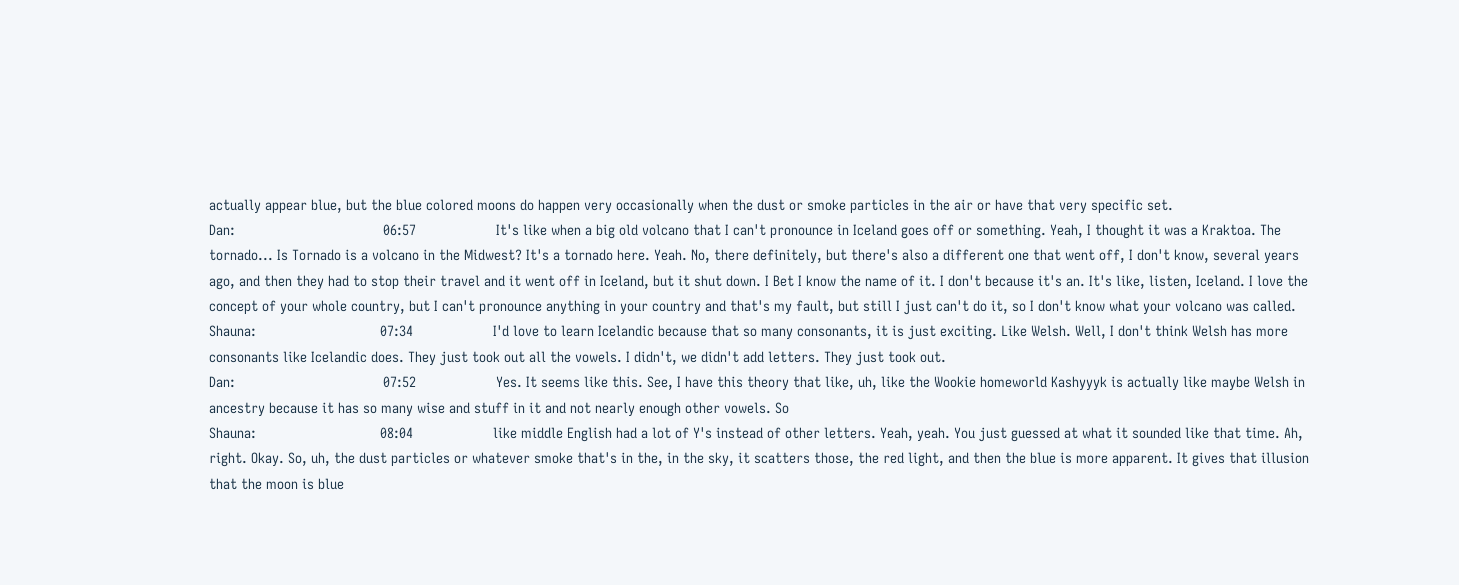actually appear blue, but the blue colored moons do happen very occasionally when the dust or smoke particles in the air or have that very specific set.
Dan:                                     06:57                    It's like when a big old volcano that I can't pronounce in Iceland goes off or something. Yeah, I thought it was a Kraktoa. The tornado... Is Tornado is a volcano in the Midwest? It's a tornado here. Yeah. No, there definitely, but there's also a different one that went off, I don't know, several years ago, and then they had to stop their travel and it went off in Iceland, but it shut down. I Bet I know the name of it. I don't because it's an. It's like, listen, Iceland. I love the concept of your whole country, but I can't pronounce anything in your country and that's my fault, but still I just can't do it, so I don't know what your volcano was called.
Shauna:                               07:34                    I'd love to learn Icelandic because that so many consonants, it is just exciting. Like Welsh. Well, I don't think Welsh has more consonants like Icelandic does. They just took out all the vowels. I didn't, we didn't add letters. They just took out.
Dan:                                     07:52                    Yes. It seems like this. See, I have this theory that like, uh, like the Wookie homeworld Kashyyyk is actually like maybe Welsh in ancestry because it has so many wise and stuff in it and not nearly enough other vowels. So
Shauna:                               08:04                    like middle English had a lot of Y's instead of other letters. Yeah, yeah. You just guessed at what it sounded like that time. Ah, right. Okay. So, uh, the dust particles or whatever smoke that's in the, in the sky, it scatters those, the red light, and then the blue is more apparent. It gives that illusion that the moon is blue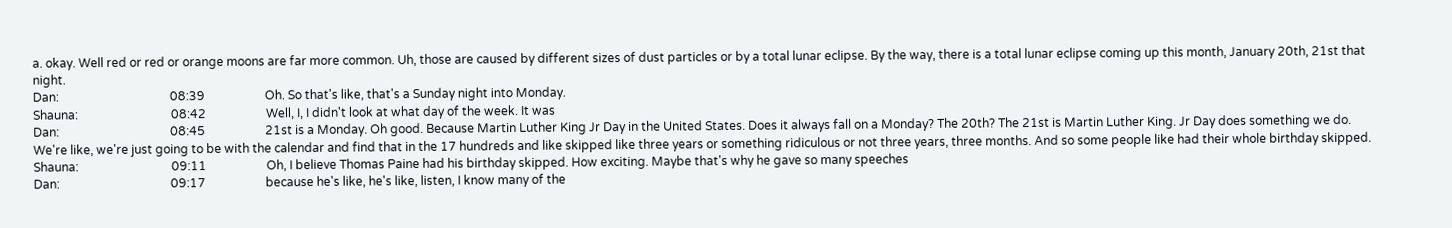a. okay. Well red or red or orange moons are far more common. Uh, those are caused by different sizes of dust particles or by a total lunar eclipse. By the way, there is a total lunar eclipse coming up this month, January 20th, 21st that night.
Dan:                                     08:39                    Oh. So that's like, that's a Sunday night into Monday.
Shauna:                               08:42                    Well, I, I didn't look at what day of the week. It was
Dan:                                     08:45                    21st is a Monday. Oh good. Because Martin Luther King Jr Day in the United States. Does it always fall on a Monday? The 20th? The 21st is Martin Luther King. Jr Day does something we do. We're like, we're just going to be with the calendar and find that in the 17 hundreds and like skipped like three years or something ridiculous or not three years, three months. And so some people like had their whole birthday skipped.
Shauna:                               09:11                    Oh, I believe Thomas Paine had his birthday skipped. How exciting. Maybe that's why he gave so many speeches
Dan:                                     09:17                    because he's like, he's like, listen, I know many of the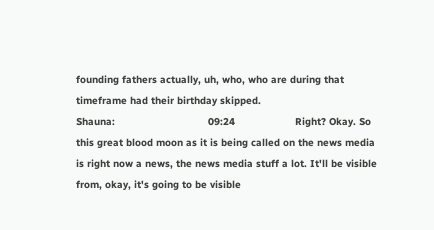founding fathers actually, uh, who, who are during that timeframe had their birthday skipped.
Shauna:                               09:24                    Right? Okay. So this great blood moon as it is being called on the news media is right now a news, the news media stuff a lot. It'll be visible from, okay, it's going to be visible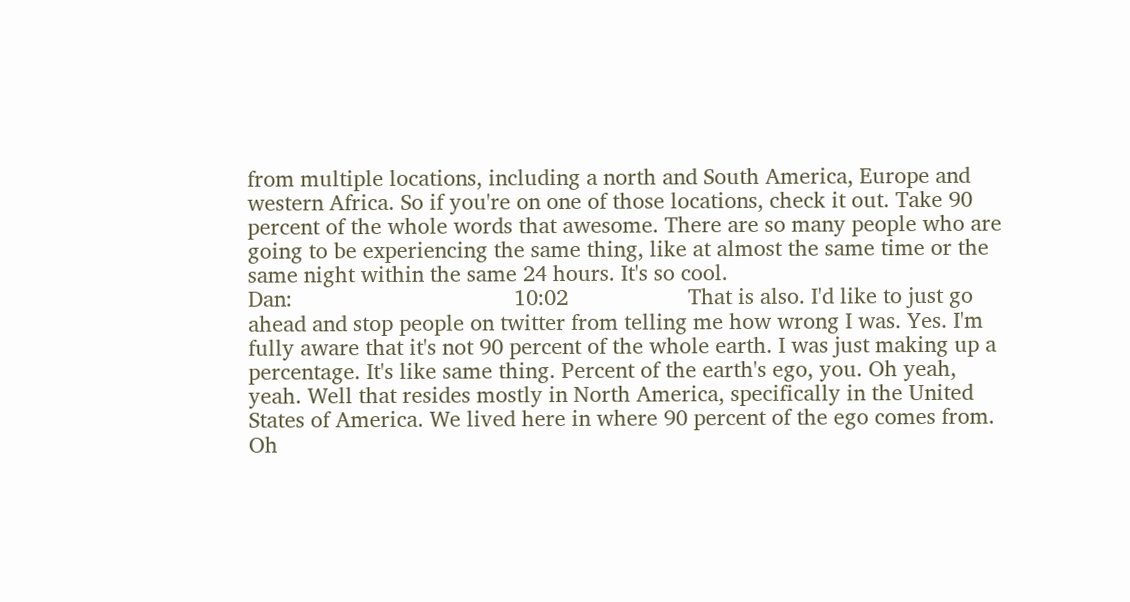from multiple locations, including a north and South America, Europe and western Africa. So if you're on one of those locations, check it out. Take 90 percent of the whole words that awesome. There are so many people who are going to be experiencing the same thing, like at almost the same time or the same night within the same 24 hours. It's so cool.
Dan:                                     10:02                    That is also. I'd like to just go ahead and stop people on twitter from telling me how wrong I was. Yes. I'm fully aware that it's not 90 percent of the whole earth. I was just making up a percentage. It's like same thing. Percent of the earth's ego, you. Oh yeah, yeah. Well that resides mostly in North America, specifically in the United States of America. We lived here in where 90 percent of the ego comes from. Oh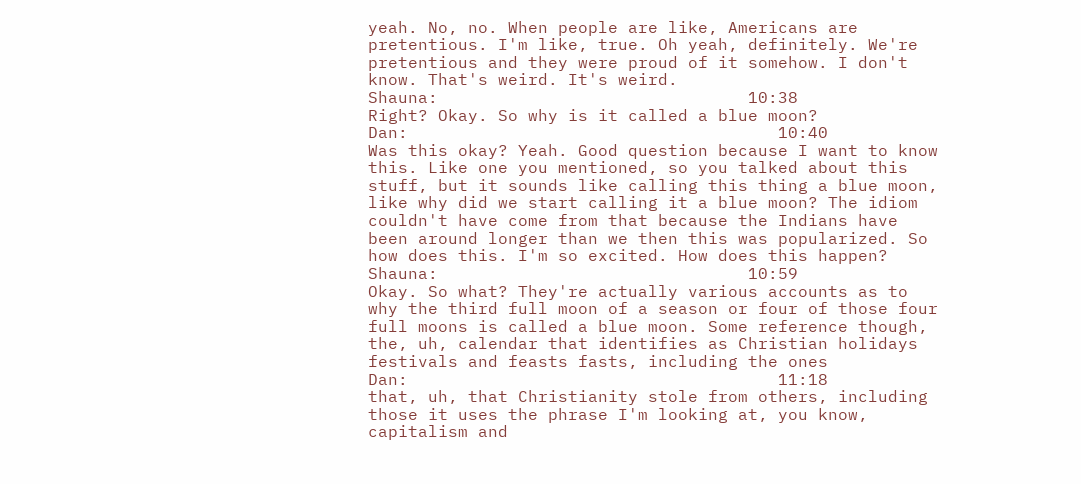yeah. No, no. When people are like, Americans are pretentious. I'm like, true. Oh yeah, definitely. We're pretentious and they were proud of it somehow. I don't know. That's weird. It's weird.
Shauna:                               10:38                    Right? Okay. So why is it called a blue moon?
Dan:                                     10:40                    Was this okay? Yeah. Good question because I want to know this. Like one you mentioned, so you talked about this stuff, but it sounds like calling this thing a blue moon, like why did we start calling it a blue moon? The idiom couldn't have come from that because the Indians have been around longer than we then this was popularized. So how does this. I'm so excited. How does this happen?
Shauna:                               10:59                    Okay. So what? They're actually various accounts as to why the third full moon of a season or four of those four full moons is called a blue moon. Some reference though, the, uh, calendar that identifies as Christian holidays festivals and feasts fasts, including the ones
Dan:                                     11:18                    that, uh, that Christianity stole from others, including those it uses the phrase I'm looking at, you know, capitalism and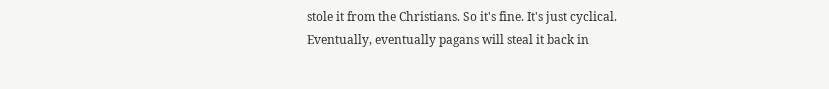stole it from the Christians. So it's fine. It's just cyclical. Eventually, eventually pagans will steal it back in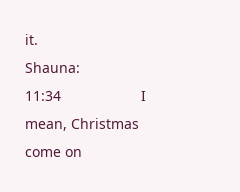it.
Shauna:                               11:34                    I mean, Christmas come on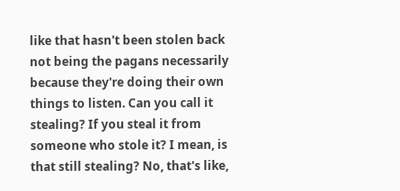like that hasn't been stolen back not being the pagans necessarily because they're doing their own things to listen. Can you call it stealing? If you steal it from someone who stole it? I mean, is that still stealing? No, that's like,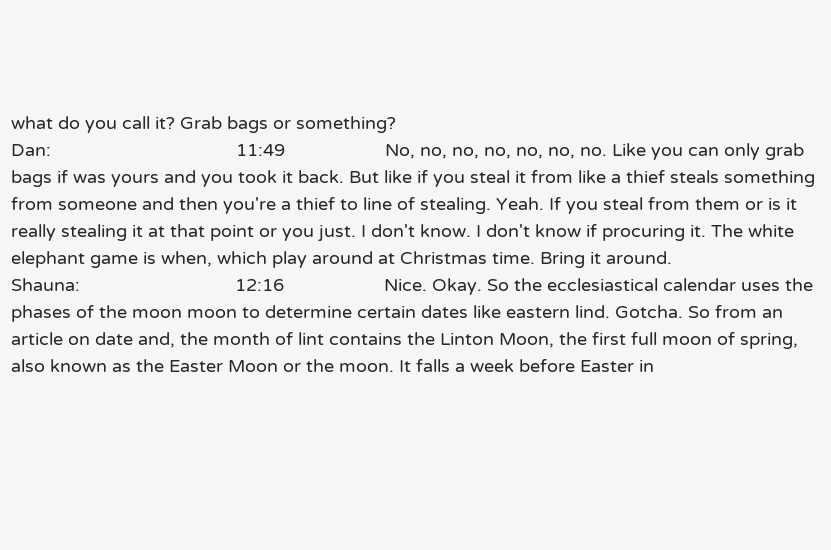what do you call it? Grab bags or something?
Dan:                                     11:49                    No, no, no, no, no, no, no. Like you can only grab bags if was yours and you took it back. But like if you steal it from like a thief steals something from someone and then you're a thief to line of stealing. Yeah. If you steal from them or is it really stealing it at that point or you just. I don't know. I don't know if procuring it. The white elephant game is when, which play around at Christmas time. Bring it around.
Shauna:                               12:16                    Nice. Okay. So the ecclesiastical calendar uses the phases of the moon moon to determine certain dates like eastern lind. Gotcha. So from an article on date and, the month of lint contains the Linton Moon, the first full moon of spring, also known as the Easter Moon or the moon. It falls a week before Easter in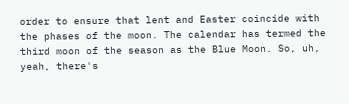order to ensure that lent and Easter coincide with the phases of the moon. The calendar has termed the third moon of the season as the Blue Moon. So, uh, yeah, there's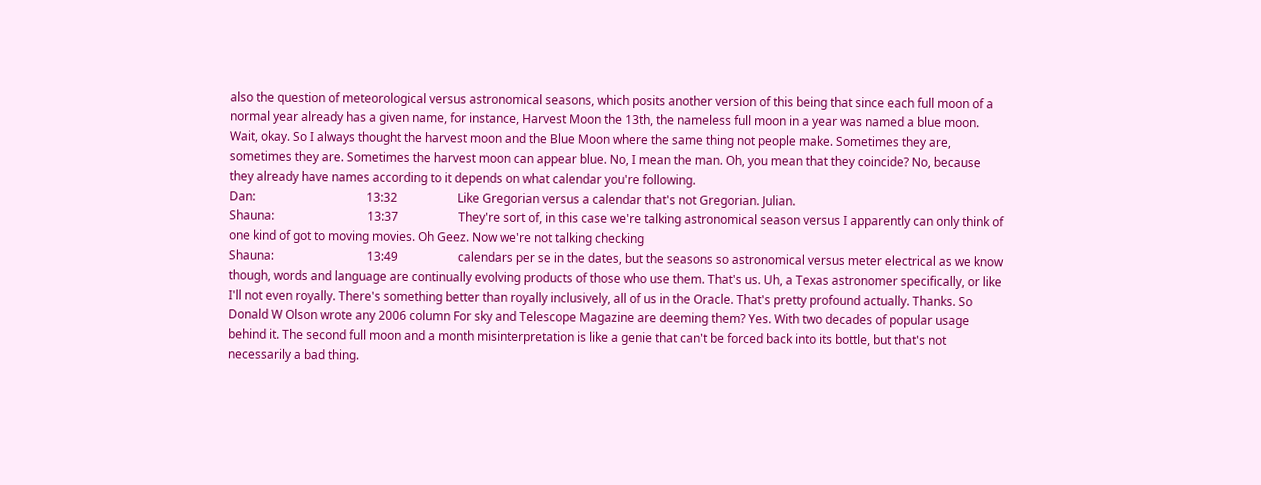also the question of meteorological versus astronomical seasons, which posits another version of this being that since each full moon of a normal year already has a given name, for instance, Harvest Moon the 13th, the nameless full moon in a year was named a blue moon. Wait, okay. So I always thought the harvest moon and the Blue Moon where the same thing not people make. Sometimes they are, sometimes they are. Sometimes the harvest moon can appear blue. No, I mean the man. Oh, you mean that they coincide? No, because they already have names according to it depends on what calendar you're following.
Dan:                                     13:32                    Like Gregorian versus a calendar that's not Gregorian. Julian.
Shauna:                               13:37                    They're sort of, in this case we're talking astronomical season versus I apparently can only think of one kind of got to moving movies. Oh Geez. Now we're not talking checking
Shauna:                               13:49                    calendars per se in the dates, but the seasons so astronomical versus meter electrical as we know though, words and language are continually evolving products of those who use them. That's us. Uh, a Texas astronomer specifically, or like I'll not even royally. There's something better than royally inclusively, all of us in the Oracle. That's pretty profound actually. Thanks. So Donald W Olson wrote any 2006 column For sky and Telescope Magazine are deeming them? Yes. With two decades of popular usage behind it. The second full moon and a month misinterpretation is like a genie that can't be forced back into its bottle, but that's not necessarily a bad thing.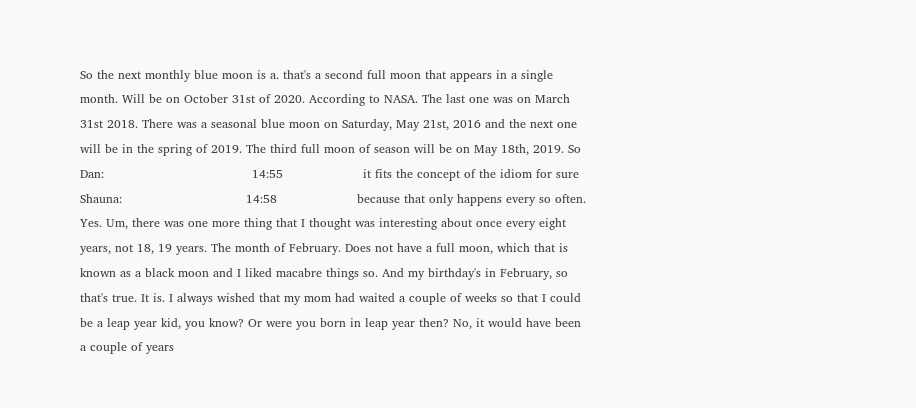So the next monthly blue moon is a. that's a second full moon that appears in a single month. Will be on October 31st of 2020. According to NASA. The last one was on March 31st 2018. There was a seasonal blue moon on Saturday, May 21st, 2016 and the next one will be in the spring of 2019. The third full moon of season will be on May 18th, 2019. So
Dan:                                     14:55                    it fits the concept of the idiom for sure
Shauna:                               14:58                    because that only happens every so often. Yes. Um, there was one more thing that I thought was interesting about once every eight years, not 18, 19 years. The month of February. Does not have a full moon, which that is known as a black moon and I liked macabre things so. And my birthday's in February, so that's true. It is. I always wished that my mom had waited a couple of weeks so that I could be a leap year kid, you know? Or were you born in leap year then? No, it would have been a couple of years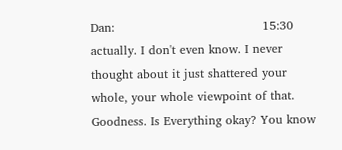Dan:                                     15:30                    actually. I don't even know. I never thought about it just shattered your whole, your whole viewpoint of that. Goodness. Is Everything okay? You know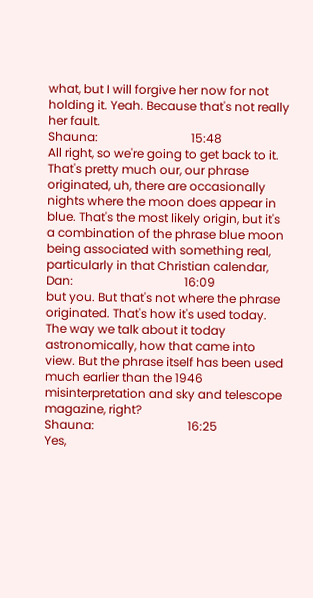what, but I will forgive her now for not holding it. Yeah. Because that's not really her fault.
Shauna:                               15:48                    All right, so we're going to get back to it. That's pretty much our, our phrase originated, uh, there are occasionally nights where the moon does appear in blue. That's the most likely origin, but it's a combination of the phrase blue moon being associated with something real, particularly in that Christian calendar,
Dan:                                     16:09                    but you. But that's not where the phrase originated. That's how it's used today. The way we talk about it today astronomically, how that came into view. But the phrase itself has been used much earlier than the 1946 misinterpretation and sky and telescope magazine, right?
Shauna:                               16:25                    Yes,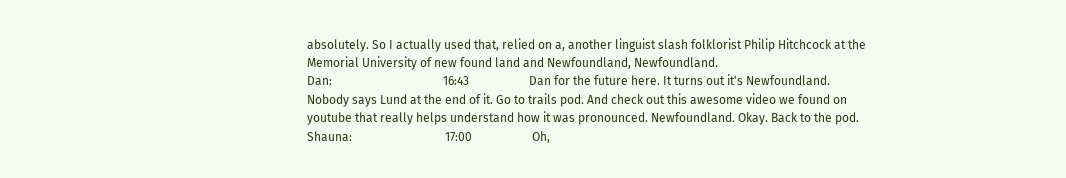absolutely. So I actually used that, relied on a, another linguist slash folklorist Philip Hitchcock at the Memorial University of new found land and Newfoundland, Newfoundland.
Dan:                                     16:43                    Dan for the future here. It turns out it's Newfoundland. Nobody says Lund at the end of it. Go to trails pod. And check out this awesome video we found on youtube that really helps understand how it was pronounced. Newfoundland. Okay. Back to the pod.
Shauna:                               17:00                    Oh,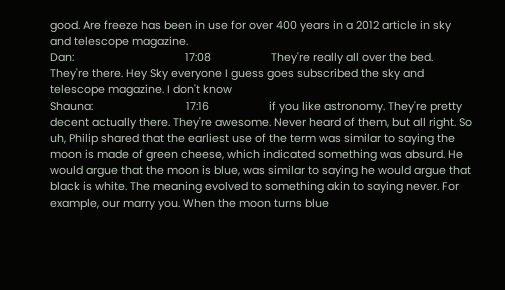good. Are freeze has been in use for over 400 years in a 2012 article in sky and telescope magazine.
Dan:                                     17:08                    They're really all over the bed. They're there. Hey Sky everyone I guess goes subscribed the sky and telescope magazine. I don't know
Shauna:                               17:16                    if you like astronomy. They're pretty decent actually there. They're awesome. Never heard of them, but all right. So uh, Philip shared that the earliest use of the term was similar to saying the moon is made of green cheese, which indicated something was absurd. He would argue that the moon is blue, was similar to saying he would argue that black is white. The meaning evolved to something akin to saying never. For example, our marry you. When the moon turns blue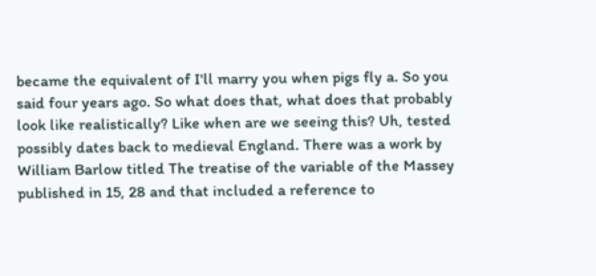became the equivalent of I'll marry you when pigs fly a. So you said four years ago. So what does that, what does that probably look like realistically? Like when are we seeing this? Uh, tested possibly dates back to medieval England. There was a work by William Barlow titled The treatise of the variable of the Massey published in 15, 28 and that included a reference to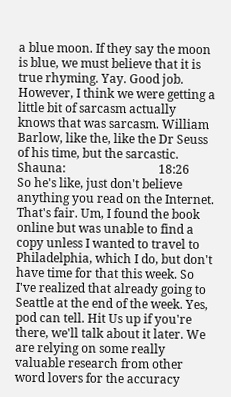a blue moon. If they say the moon is blue, we must believe that it is true rhyming. Yay. Good job. However, I think we were getting a little bit of sarcasm actually knows that was sarcasm. William Barlow, like the, like the Dr Seuss of his time, but the sarcastic.
Shauna:                               18:26                    So he's like, just don't believe anything you read on the Internet. That's fair. Um, I found the book online but was unable to find a copy unless I wanted to travel to Philadelphia, which I do, but don't have time for that this week. So I've realized that already going to Seattle at the end of the week. Yes, pod can tell. Hit Us up if you're there, we'll talk about it later. We are relying on some really valuable research from other word lovers for the accuracy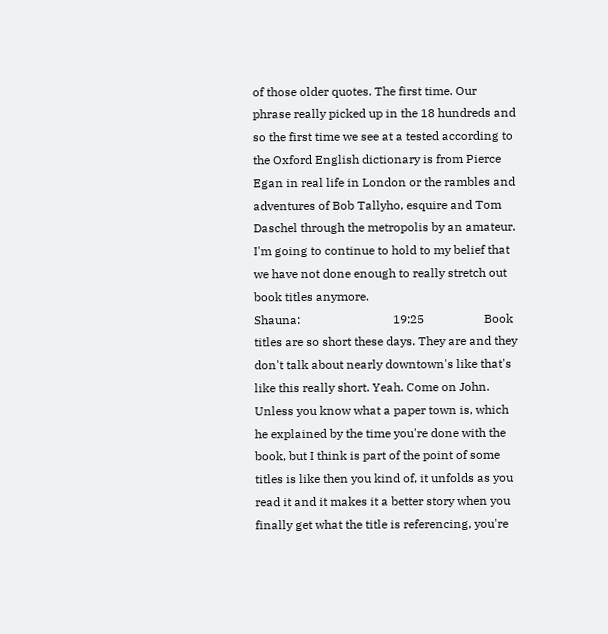of those older quotes. The first time. Our phrase really picked up in the 18 hundreds and so the first time we see at a tested according to the Oxford English dictionary is from Pierce Egan in real life in London or the rambles and adventures of Bob Tallyho, esquire and Tom Daschel through the metropolis by an amateur. I'm going to continue to hold to my belief that we have not done enough to really stretch out book titles anymore.
Shauna:                               19:25                    Book titles are so short these days. They are and they don't talk about nearly downtown's like that's like this really short. Yeah. Come on John. Unless you know what a paper town is, which he explained by the time you're done with the book, but I think is part of the point of some titles is like then you kind of, it unfolds as you read it and it makes it a better story when you finally get what the title is referencing, you're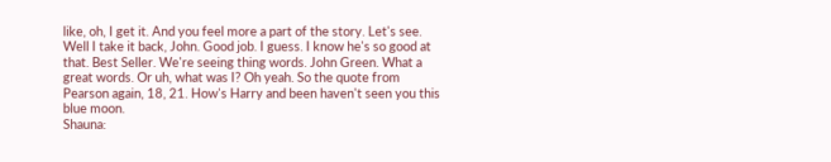like, oh, I get it. And you feel more a part of the story. Let's see. Well I take it back, John. Good job. I guess. I know he's so good at that. Best Seller. We're seeing thing words. John Green. What a great words. Or uh, what was I? Oh yeah. So the quote from Pearson again, 18, 21. How's Harry and been haven't seen you this blue moon.
Shauna: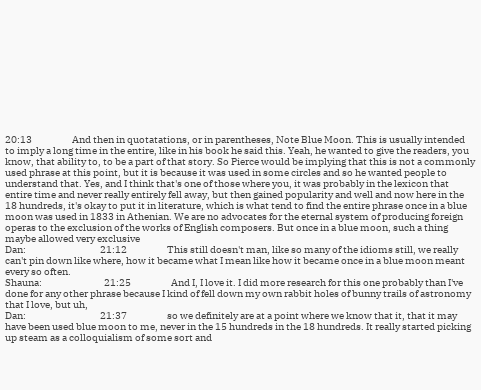20:13                    And then in quotatations, or in parentheses, Note Blue Moon. This is usually intended to imply a long time in the entire, like in his book he said this. Yeah, he wanted to give the readers, you know, that ability to, to be a part of that story. So Pierce would be implying that this is not a commonly used phrase at this point, but it is because it was used in some circles and so he wanted people to understand that. Yes, and I think that's one of those where you, it was probably in the lexicon that entire time and never really entirely fell away, but then gained popularity and well and now here in the 18 hundreds, it's okay to put it in literature, which is what tend to find the entire phrase once in a blue moon was used in 1833 in Athenian. We are no advocates for the eternal system of producing foreign operas to the exclusion of the works of English composers. But once in a blue moon, such a thing maybe allowed very exclusive
Dan:                                     21:12                    This still doesn't man, like so many of the idioms still, we really can't pin down like where, how it became what I mean like how it became once in a blue moon meant every so often.
Shauna:                               21:25                    And I, I love it. I did more research for this one probably than I've done for any other phrase because I kind of fell down my own rabbit holes of bunny trails of astronomy that I love, but uh,
Dan:                                     21:37                    so we definitely are at a point where we know that it, that it may have been used blue moon to me, never in the 15 hundreds in the 18 hundreds. It really started picking up steam as a colloquialism of some sort and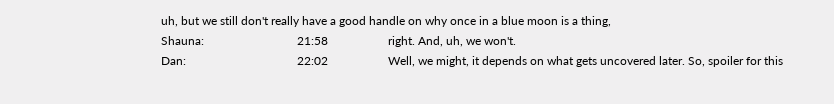uh, but we still don't really have a good handle on why once in a blue moon is a thing,
Shauna:                               21:58                    right. And, uh, we won't.
Dan:                                     22:02                    Well, we might, it depends on what gets uncovered later. So, spoiler for this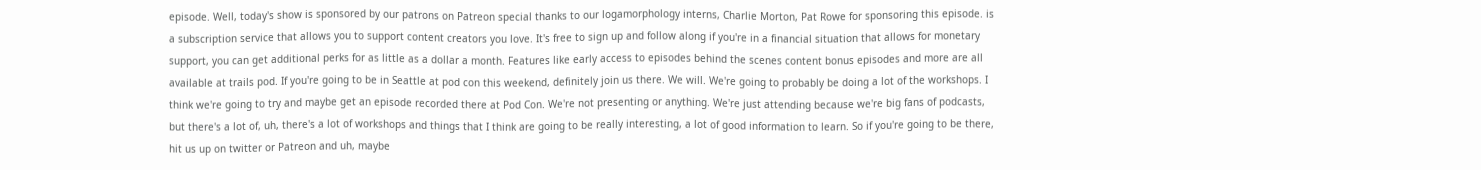episode. Well, today's show is sponsored by our patrons on Patreon special thanks to our logamorphology interns, Charlie Morton, Pat Rowe for sponsoring this episode. is a subscription service that allows you to support content creators you love. It's free to sign up and follow along if you're in a financial situation that allows for monetary support, you can get additional perks for as little as a dollar a month. Features like early access to episodes behind the scenes content bonus episodes and more are all available at trails pod. If you're going to be in Seattle at pod con this weekend, definitely join us there. We will. We're going to probably be doing a lot of the workshops. I think we're going to try and maybe get an episode recorded there at Pod Con. We're not presenting or anything. We're just attending because we're big fans of podcasts, but there's a lot of, uh, there's a lot of workshops and things that I think are going to be really interesting, a lot of good information to learn. So if you're going to be there, hit us up on twitter or Patreon and uh, maybe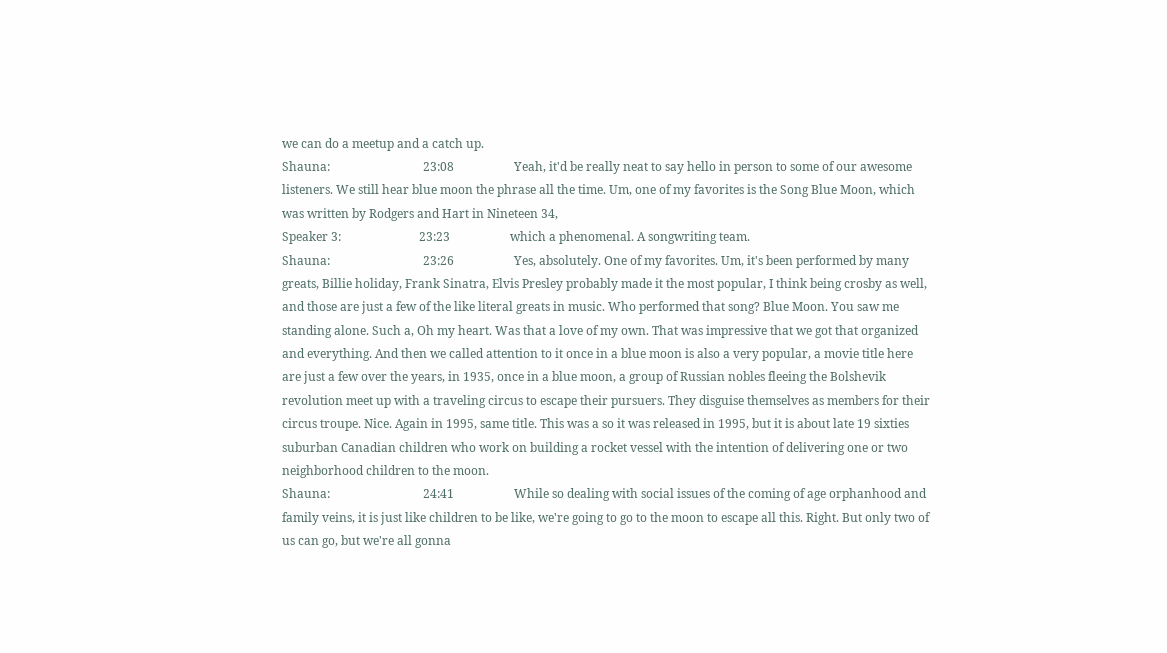we can do a meetup and a catch up.
Shauna:                               23:08                    Yeah, it'd be really neat to say hello in person to some of our awesome listeners. We still hear blue moon the phrase all the time. Um, one of my favorites is the Song Blue Moon, which was written by Rodgers and Hart in Nineteen 34,
Speaker 3:                          23:23                    which a phenomenal. A songwriting team.
Shauna:                               23:26                    Yes, absolutely. One of my favorites. Um, it's been performed by many greats, Billie holiday, Frank Sinatra, Elvis Presley probably made it the most popular, I think being crosby as well, and those are just a few of the like literal greats in music. Who performed that song? Blue Moon. You saw me standing alone. Such a, Oh my heart. Was that a love of my own. That was impressive that we got that organized and everything. And then we called attention to it once in a blue moon is also a very popular, a movie title here are just a few over the years, in 1935, once in a blue moon, a group of Russian nobles fleeing the Bolshevik revolution meet up with a traveling circus to escape their pursuers. They disguise themselves as members for their circus troupe. Nice. Again in 1995, same title. This was a so it was released in 1995, but it is about late 19 sixties suburban Canadian children who work on building a rocket vessel with the intention of delivering one or two neighborhood children to the moon.
Shauna:                               24:41                    While so dealing with social issues of the coming of age orphanhood and family veins, it is just like children to be like, we're going to go to the moon to escape all this. Right. But only two of us can go, but we're all gonna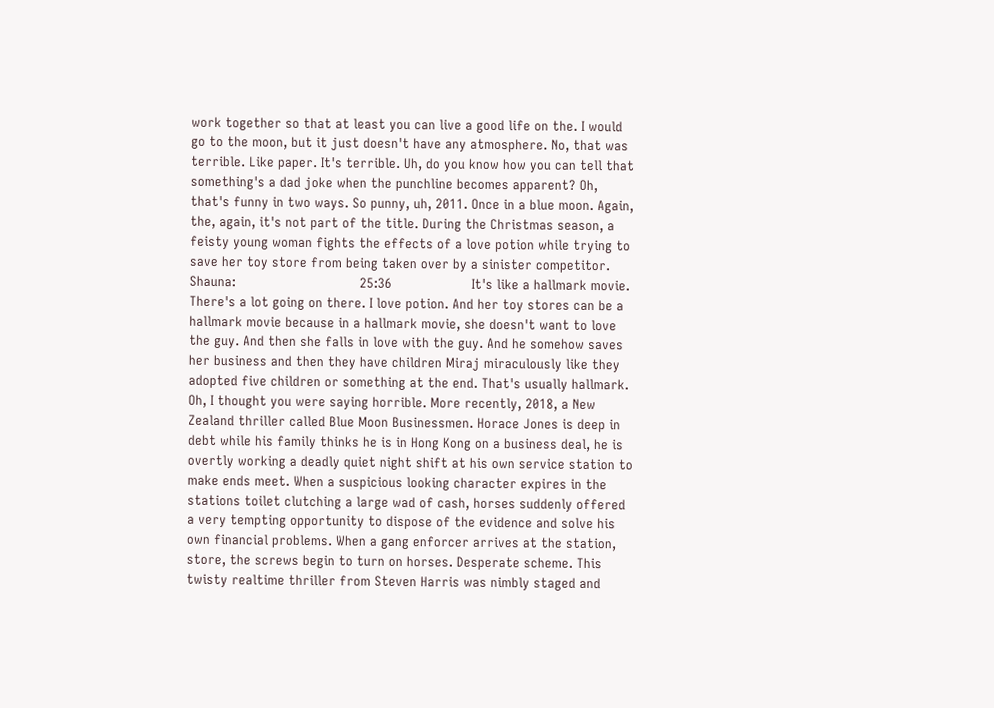work together so that at least you can live a good life on the. I would go to the moon, but it just doesn't have any atmosphere. No, that was terrible. Like paper. It's terrible. Uh, do you know how you can tell that something's a dad joke when the punchline becomes apparent? Oh, that's funny in two ways. So punny, uh, 2011. Once in a blue moon. Again, the, again, it's not part of the title. During the Christmas season, a feisty young woman fights the effects of a love potion while trying to save her toy store from being taken over by a sinister competitor.
Shauna:                               25:36                    It's like a hallmark movie. There's a lot going on there. I love potion. And her toy stores can be a hallmark movie because in a hallmark movie, she doesn't want to love the guy. And then she falls in love with the guy. And he somehow saves her business and then they have children Miraj miraculously like they adopted five children or something at the end. That's usually hallmark. Oh, I thought you were saying horrible. More recently, 2018, a New Zealand thriller called Blue Moon Businessmen. Horace Jones is deep in debt while his family thinks he is in Hong Kong on a business deal, he is overtly working a deadly quiet night shift at his own service station to make ends meet. When a suspicious looking character expires in the stations toilet clutching a large wad of cash, horses suddenly offered a very tempting opportunity to dispose of the evidence and solve his own financial problems. When a gang enforcer arrives at the station, store, the screws begin to turn on horses. Desperate scheme. This twisty realtime thriller from Steven Harris was nimbly staged and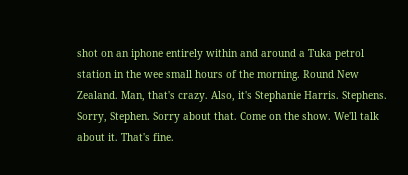shot on an iphone entirely within and around a Tuka petrol station in the wee small hours of the morning. Round New Zealand. Man, that's crazy. Also, it's Stephanie Harris. Stephens. Sorry, Stephen. Sorry about that. Come on the show. We'll talk about it. That's fine.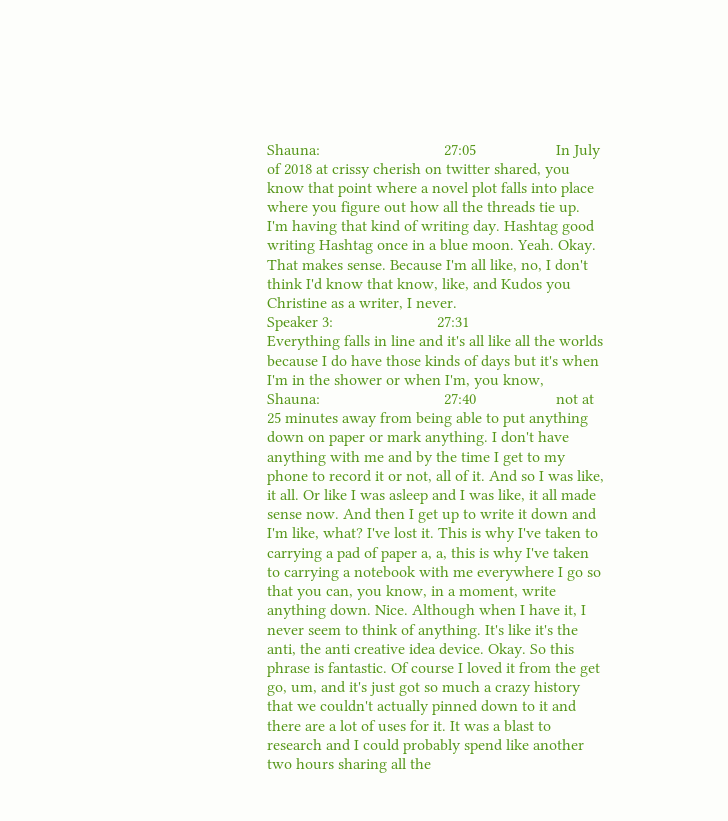Shauna:                               27:05                    In July of 2018 at crissy cherish on twitter shared, you know that point where a novel plot falls into place where you figure out how all the threads tie up. I'm having that kind of writing day. Hashtag good writing Hashtag once in a blue moon. Yeah. Okay. That makes sense. Because I'm all like, no, I don't think I'd know that know, like, and Kudos you Christine as a writer, I never.
Speaker 3:                          27:31                    Everything falls in line and it's all like all the worlds because I do have those kinds of days but it's when I'm in the shower or when I'm, you know,
Shauna:                               27:40                    not at 25 minutes away from being able to put anything down on paper or mark anything. I don't have anything with me and by the time I get to my phone to record it or not, all of it. And so I was like, it all. Or like I was asleep and I was like, it all made sense now. And then I get up to write it down and I'm like, what? I've lost it. This is why I've taken to carrying a pad of paper a, a, this is why I've taken to carrying a notebook with me everywhere I go so that you can, you know, in a moment, write anything down. Nice. Although when I have it, I never seem to think of anything. It's like it's the anti, the anti creative idea device. Okay. So this phrase is fantastic. Of course I loved it from the get go, um, and it's just got so much a crazy history that we couldn't actually pinned down to it and there are a lot of uses for it. It was a blast to research and I could probably spend like another two hours sharing all the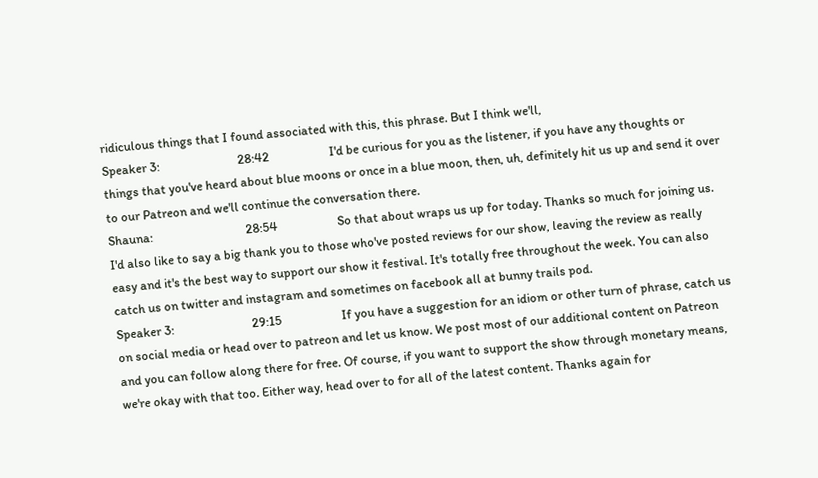ridiculous things that I found associated with this, this phrase. But I think we'll,
Speaker 3:                          28:42                    I'd be curious for you as the listener, if you have any thoughts or things that you've heard about blue moons or once in a blue moon, then, uh, definitely hit us up and send it over to our Patreon and we'll continue the conversation there.
Shauna:                               28:54                    So that about wraps us up for today. Thanks so much for joining us. I'd also like to say a big thank you to those who've posted reviews for our show, leaving the review as really easy and it's the best way to support our show it festival. It's totally free throughout the week. You can also catch us on twitter and instagram and sometimes on facebook all at bunny trails pod.
Speaker 3:                          29:15                    If you have a suggestion for an idiom or other turn of phrase, catch us on social media or head over to patreon and let us know. We post most of our additional content on Patreon and you can follow along there for free. Of course, if you want to support the show through monetary means, we're okay with that too. Either way, head over to for all of the latest content. Thanks again for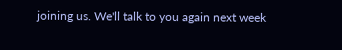joining us. We'll talk to you again next week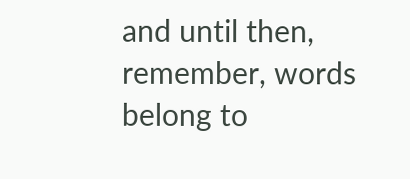and until then, remember, words belong to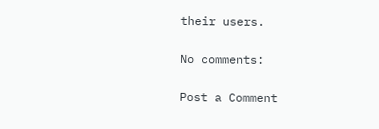their users.

No comments:

Post a Comment